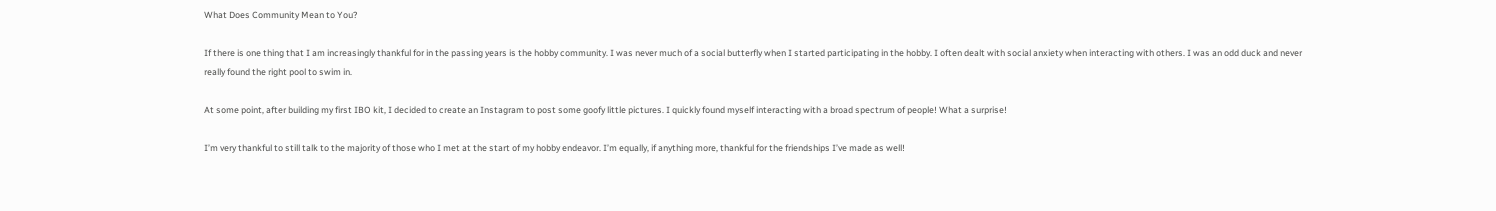What Does Community Mean to You?

If there is one thing that I am increasingly thankful for in the passing years is the hobby community. I was never much of a social butterfly when I started participating in the hobby. I often dealt with social anxiety when interacting with others. I was an odd duck and never really found the right pool to swim in.

At some point, after building my first IBO kit, I decided to create an Instagram to post some goofy little pictures. I quickly found myself interacting with a broad spectrum of people! What a surprise!

I’m very thankful to still talk to the majority of those who I met at the start of my hobby endeavor. I’m equally, if anything more, thankful for the friendships I’ve made as well!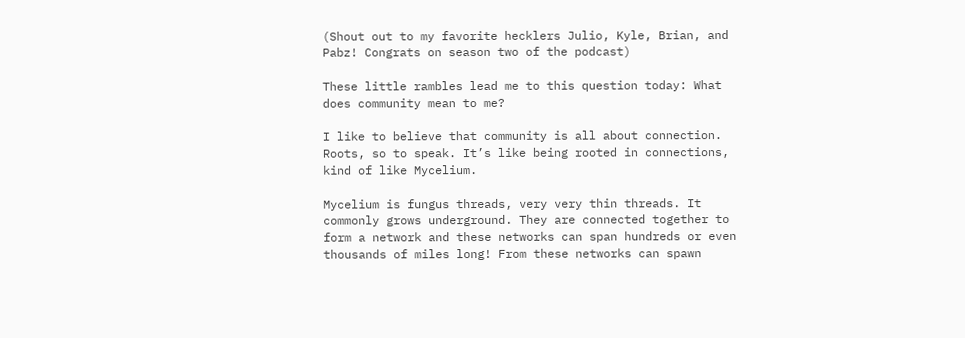(Shout out to my favorite hecklers Julio, Kyle, Brian, and Pabz! Congrats on season two of the podcast)

These little rambles lead me to this question today: What does community mean to me?

I like to believe that community is all about connection. Roots, so to speak. It’s like being rooted in connections, kind of like Mycelium.

Mycelium is fungus threads, very very thin threads. It commonly grows underground. They are connected together to form a network and these networks can span hundreds or even thousands of miles long! From these networks can spawn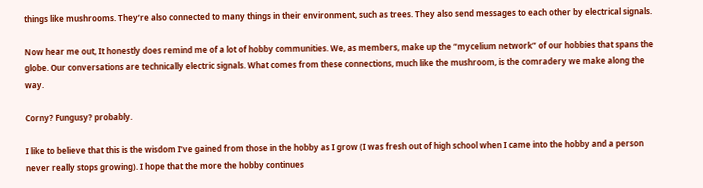things like mushrooms. They’re also connected to many things in their environment, such as trees. They also send messages to each other by electrical signals.

Now hear me out, It honestly does remind me of a lot of hobby communities. We, as members, make up the “mycelium network” of our hobbies that spans the globe. Our conversations are technically electric signals. What comes from these connections, much like the mushroom, is the comradery we make along the way.

Corny? Fungusy? probably.

I like to believe that this is the wisdom I’ve gained from those in the hobby as I grow (I was fresh out of high school when I came into the hobby and a person never really stops growing). I hope that the more the hobby continues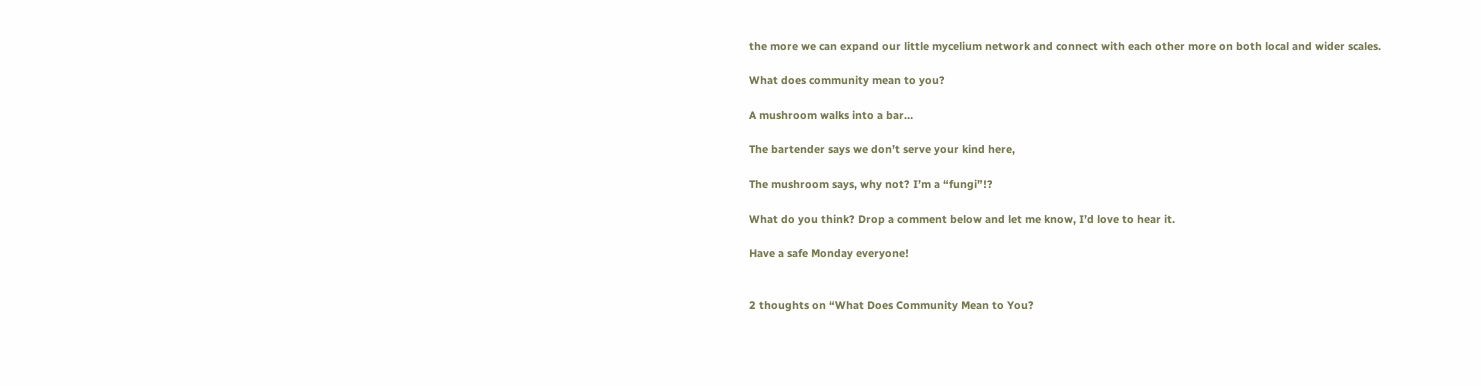the more we can expand our little mycelium network and connect with each other more on both local and wider scales.

What does community mean to you?

A mushroom walks into a bar…

The bartender says we don’t serve your kind here,

The mushroom says, why not? I’m a “fungi”!?

What do you think? Drop a comment below and let me know, I’d love to hear it.

Have a safe Monday everyone!


2 thoughts on “What Does Community Mean to You?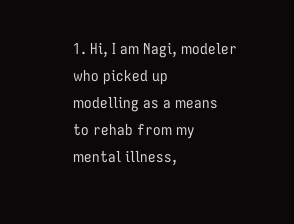1. Hi, I am Nagi, modeler who picked up modelling as a means to rehab from my mental illness,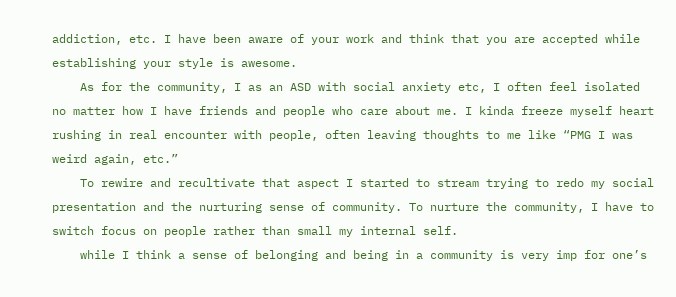addiction, etc. I have been aware of your work and think that you are accepted while establishing your style is awesome.
    As for the community, I as an ASD with social anxiety etc, I often feel isolated no matter how I have friends and people who care about me. I kinda freeze myself heart rushing in real encounter with people, often leaving thoughts to me like “PMG I was weird again, etc.”
    To rewire and recultivate that aspect I started to stream trying to redo my social presentation and the nurturing sense of community. To nurture the community, I have to switch focus on people rather than small my internal self.
    while I think a sense of belonging and being in a community is very imp for one’s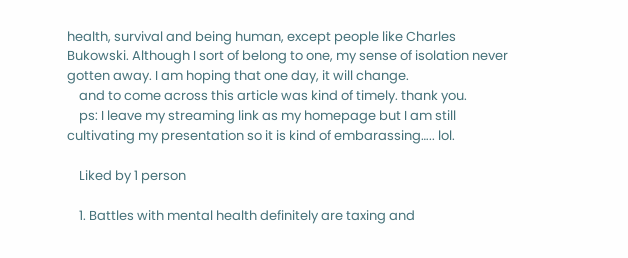health, survival and being human, except people like Charles Bukowski. Although I sort of belong to one, my sense of isolation never gotten away. I am hoping that one day, it will change.
    and to come across this article was kind of timely. thank you.
    ps: I leave my streaming link as my homepage but I am still cultivating my presentation so it is kind of embarassing….. lol.

    Liked by 1 person

    1. Battles with mental health definitely are taxing and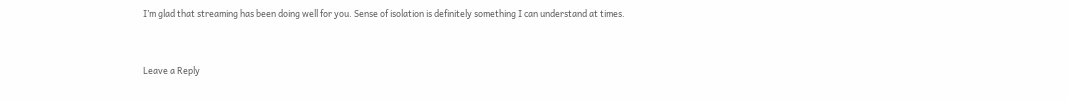I’m glad that streaming has been doing well for you. Sense of isolation is definitely something I can understand at times.


Leave a Reply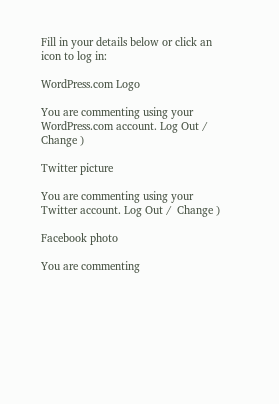Fill in your details below or click an icon to log in:

WordPress.com Logo

You are commenting using your WordPress.com account. Log Out /  Change )

Twitter picture

You are commenting using your Twitter account. Log Out /  Change )

Facebook photo

You are commenting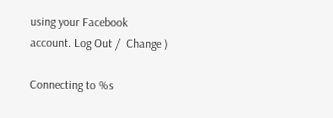using your Facebook account. Log Out /  Change )

Connecting to %s